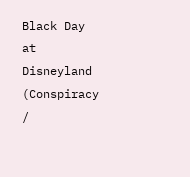Black Day at Disneyland (Conspiracy /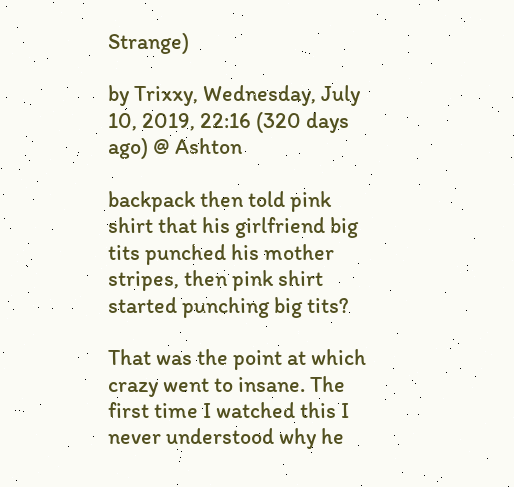Strange)

by Trixxy, Wednesday, July 10, 2019, 22:16 (320 days ago) @ Ashton

backpack then told pink shirt that his girlfriend big tits punched his mother stripes, then pink shirt started punching big tits?

That was the point at which crazy went to insane. The first time I watched this I never understood why he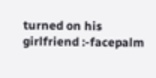turned on his girlfriend :-facepalm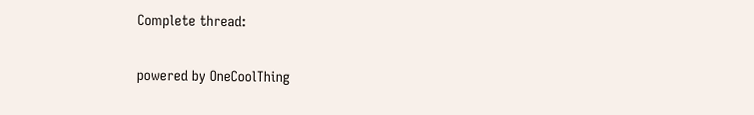Complete thread:


powered by OneCoolThing